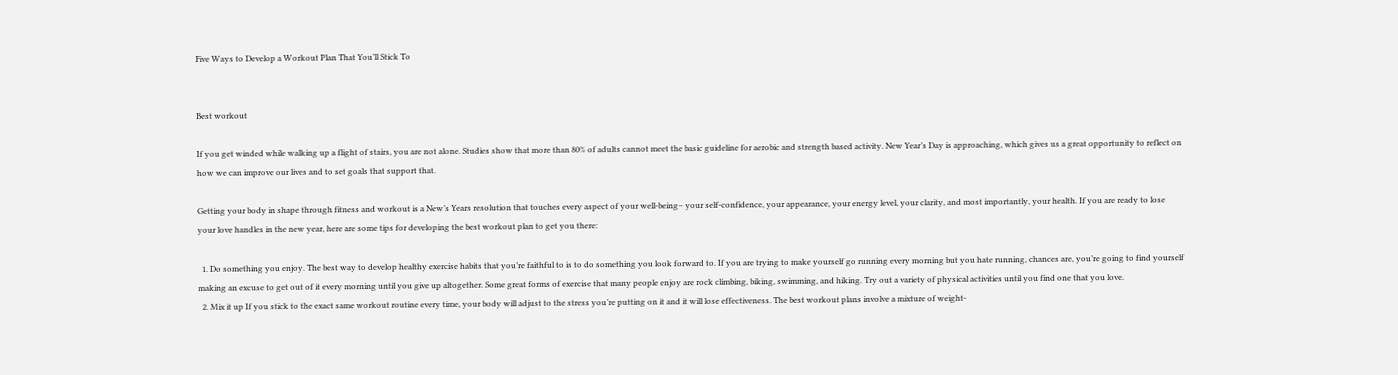Five Ways to Develop a Workout Plan That You’ll Stick To


Best workout

If you get winded while walking up a flight of stairs, you are not alone. Studies show that more than 80% of adults cannot meet the basic guideline for aerobic and strength based activity. New Year’s Day is approaching, which gives us a great opportunity to reflect on how we can improve our lives and to set goals that support that.

Getting your body in shape through fitness and workout is a New’s Years resolution that touches every aspect of your well-being– your self-confidence, your appearance, your energy level, your clarity, and most importantly, your health. If you are ready to lose your love handles in the new year, here are some tips for developing the best workout plan to get you there:

  1. Do something you enjoy. The best way to develop healthy exercise habits that you’re faithful to is to do something you look forward to. If you are trying to make yourself go running every morning but you hate running, chances are, you’re going to find yourself making an excuse to get out of it every morning until you give up altogether. Some great forms of exercise that many people enjoy are rock climbing, biking, swimming, and hiking. Try out a variety of physical activities until you find one that you love.
  2. Mix it up If you stick to the exact same workout routine every time, your body will adjust to the stress you’re putting on it and it will lose effectiveness. The best workout plans involve a mixture of weight-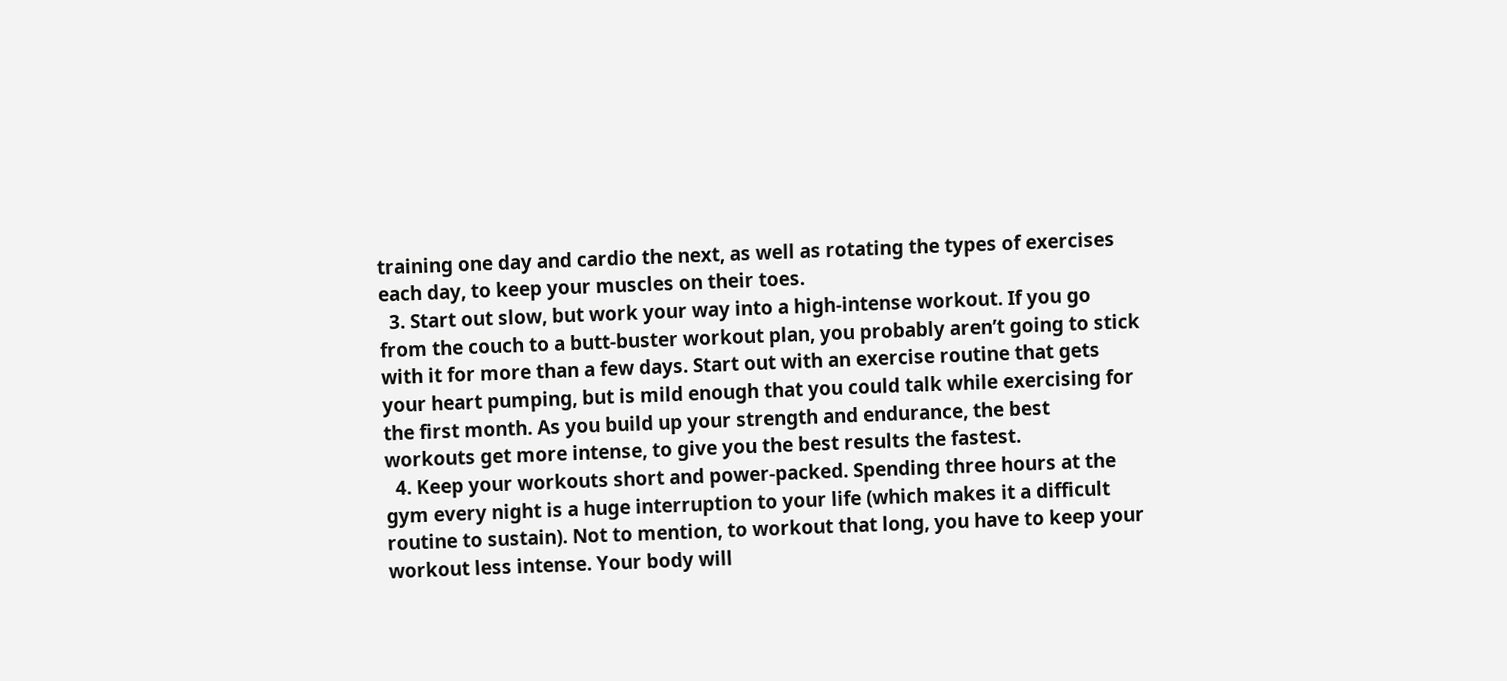training one day and cardio the next, as well as rotating the types of exercises each day, to keep your muscles on their toes.
  3. Start out slow, but work your way into a high-intense workout. If you go from the couch to a butt-buster workout plan, you probably aren’t going to stick with it for more than a few days. Start out with an exercise routine that gets your heart pumping, but is mild enough that you could talk while exercising for the first month. As you build up your strength and endurance, the best workouts get more intense, to give you the best results the fastest.
  4. Keep your workouts short and power-packed. Spending three hours at the gym every night is a huge interruption to your life (which makes it a difficult routine to sustain). Not to mention, to workout that long, you have to keep your workout less intense. Your body will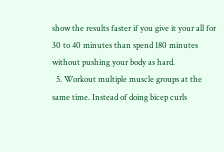show the results faster if you give it your all for 30 to 40 minutes than spend 180 minutes without pushing your body as hard.
  5. Workout multiple muscle groups at the same time. Instead of doing bicep curls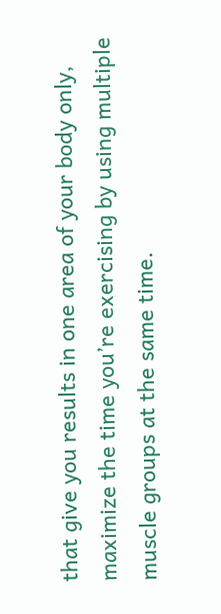that give you results in one area of your body only, maximize the time you’re exercising by using multiple muscle groups at the same time.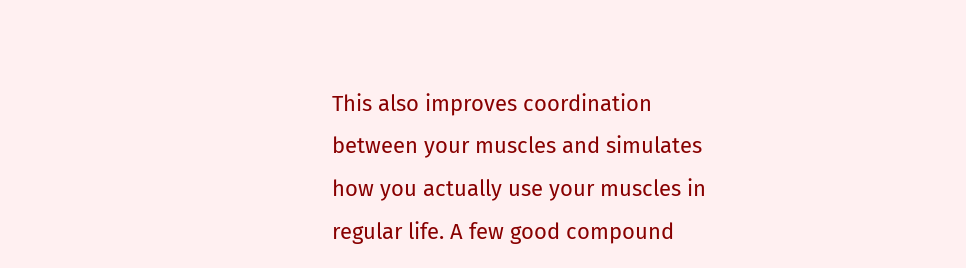This also improves coordination between your muscles and simulates how you actually use your muscles in regular life. A few good compound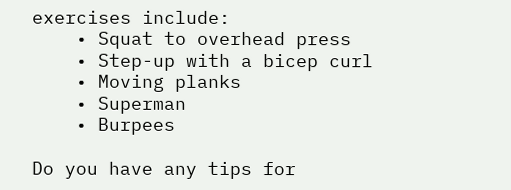exercises include:
    • Squat to overhead press
    • Step-up with a bicep curl
    • Moving planks
    • Superman
    • Burpees

Do you have any tips for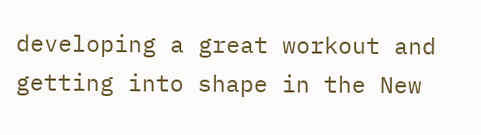developing a great workout and getting into shape in the New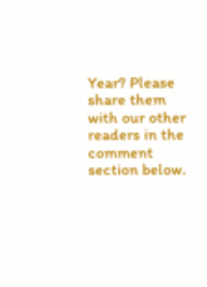Year? Please share them with our other readers in the comment section below.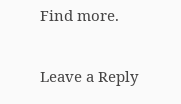Find more.

Leave a Reply